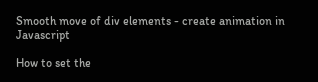Smooth move of div elements - create animation in Javascript

How to set the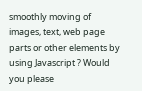smoothly moving of images, text, web page parts or other elements by using Javascript ? Would you please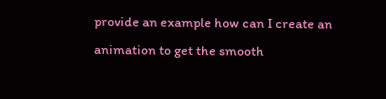provide an example how can I create an animation to get the smooth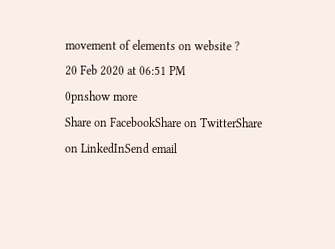movement of elements on website ?
20 Feb 2020 at 06:51 PM
0pnshow more
Share on FacebookShare on TwitterShare on LinkedInSend email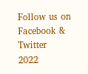Follow us on Facebook & Twitter
2022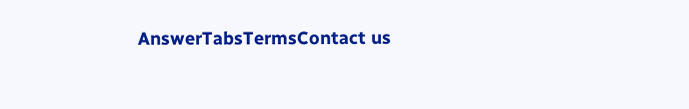AnswerTabsTermsContact us